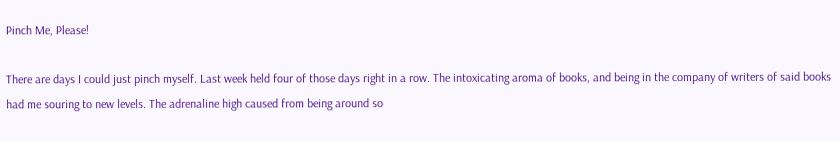Pinch Me, Please!

There are days I could just pinch myself. Last week held four of those days right in a row. The intoxicating aroma of books, and being in the company of writers of said books had me souring to new levels. The adrenaline high caused from being around so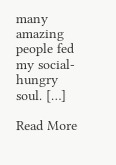many amazing people fed my social-hungry soul. […]

Read More